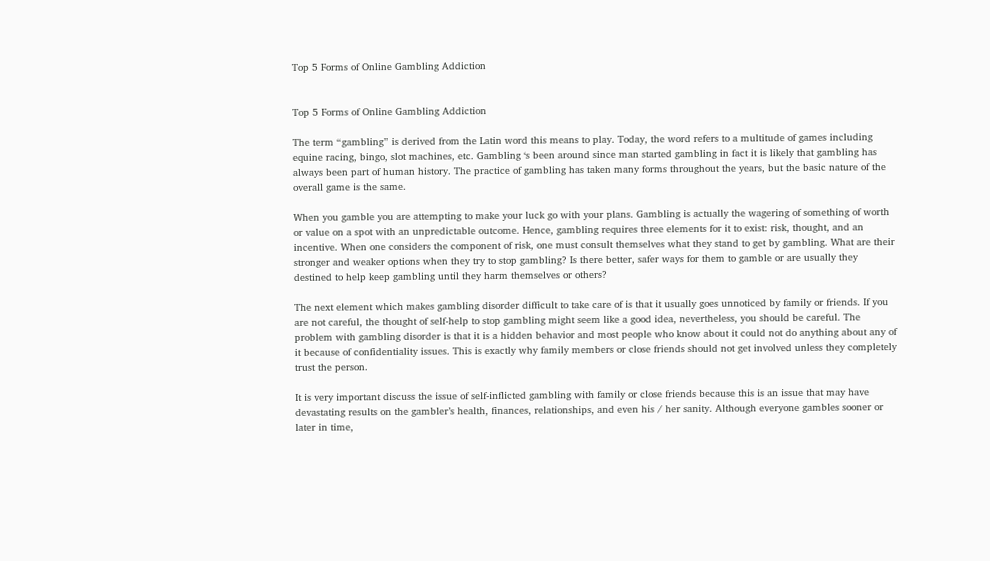Top 5 Forms of Online Gambling Addiction


Top 5 Forms of Online Gambling Addiction

The term “gambling” is derived from the Latin word this means to play. Today, the word refers to a multitude of games including equine racing, bingo, slot machines, etc. Gambling ‘s been around since man started gambling in fact it is likely that gambling has always been part of human history. The practice of gambling has taken many forms throughout the years, but the basic nature of the overall game is the same.

When you gamble you are attempting to make your luck go with your plans. Gambling is actually the wagering of something of worth or value on a spot with an unpredictable outcome. Hence, gambling requires three elements for it to exist: risk, thought, and an incentive. When one considers the component of risk, one must consult themselves what they stand to get by gambling. What are their stronger and weaker options when they try to stop gambling? Is there better, safer ways for them to gamble or are usually they destined to help keep gambling until they harm themselves or others?

The next element which makes gambling disorder difficult to take care of is that it usually goes unnoticed by family or friends. If you are not careful, the thought of self-help to stop gambling might seem like a good idea, nevertheless, you should be careful. The problem with gambling disorder is that it is a hidden behavior and most people who know about it could not do anything about any of it because of confidentiality issues. This is exactly why family members or close friends should not get involved unless they completely trust the person.

It is very important discuss the issue of self-inflicted gambling with family or close friends because this is an issue that may have devastating results on the gambler’s health, finances, relationships, and even his / her sanity. Although everyone gambles sooner or later in time,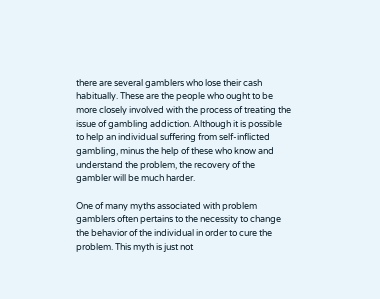there are several gamblers who lose their cash habitually. These are the people who ought to be more closely involved with the process of treating the issue of gambling addiction. Although it is possible to help an individual suffering from self-inflicted gambling, minus the help of these who know and understand the problem, the recovery of the gambler will be much harder.

One of many myths associated with problem gamblers often pertains to the necessity to change the behavior of the individual in order to cure the problem. This myth is just not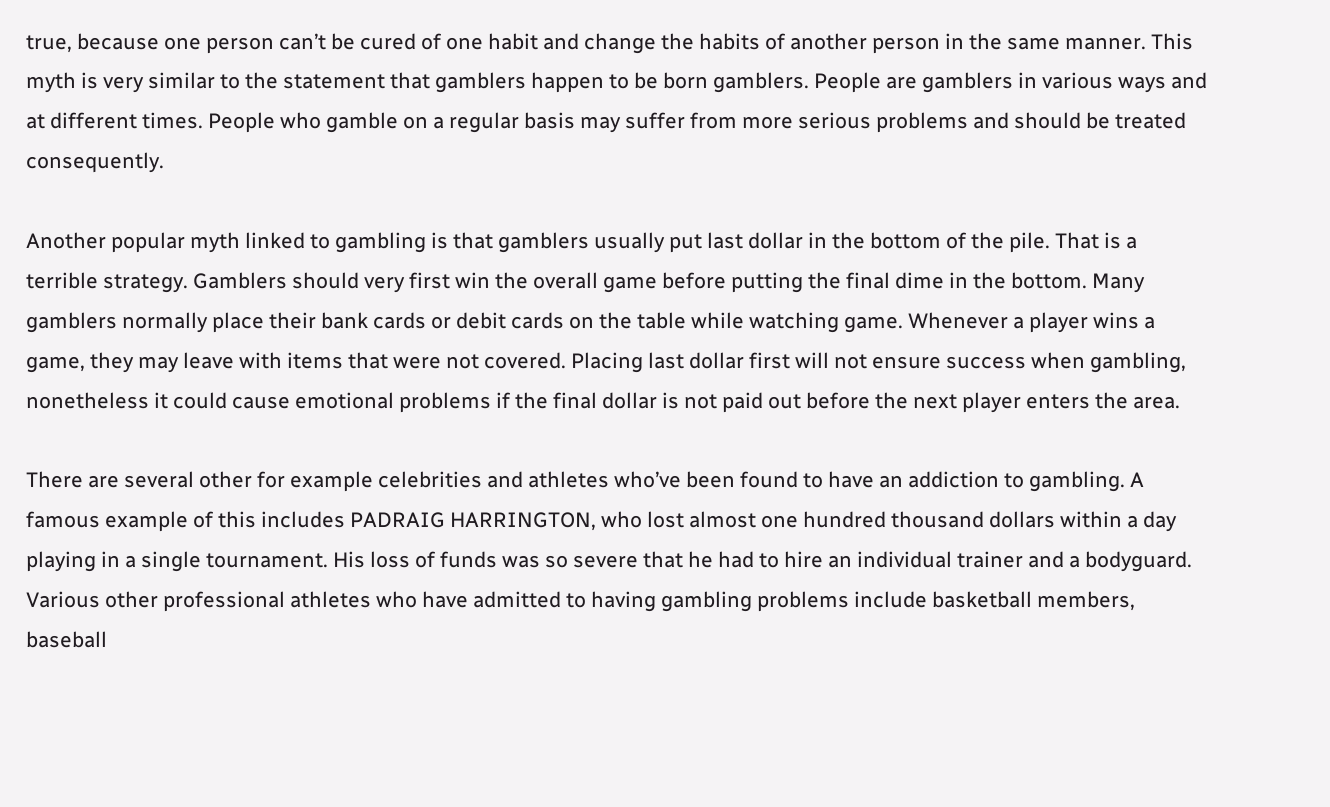true, because one person can’t be cured of one habit and change the habits of another person in the same manner. This myth is very similar to the statement that gamblers happen to be born gamblers. People are gamblers in various ways and at different times. People who gamble on a regular basis may suffer from more serious problems and should be treated consequently.

Another popular myth linked to gambling is that gamblers usually put last dollar in the bottom of the pile. That is a terrible strategy. Gamblers should very first win the overall game before putting the final dime in the bottom. Many gamblers normally place their bank cards or debit cards on the table while watching game. Whenever a player wins a game, they may leave with items that were not covered. Placing last dollar first will not ensure success when gambling, nonetheless it could cause emotional problems if the final dollar is not paid out before the next player enters the area.

There are several other for example celebrities and athletes who’ve been found to have an addiction to gambling. A famous example of this includes PADRAIG HARRINGTON, who lost almost one hundred thousand dollars within a day playing in a single tournament. His loss of funds was so severe that he had to hire an individual trainer and a bodyguard. Various other professional athletes who have admitted to having gambling problems include basketball members, baseball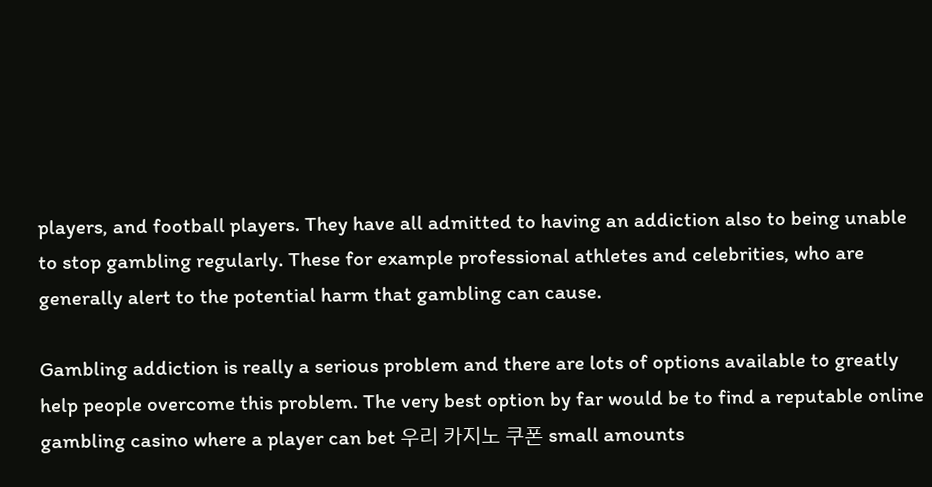players, and football players. They have all admitted to having an addiction also to being unable to stop gambling regularly. These for example professional athletes and celebrities, who are generally alert to the potential harm that gambling can cause.

Gambling addiction is really a serious problem and there are lots of options available to greatly help people overcome this problem. The very best option by far would be to find a reputable online gambling casino where a player can bet 우리 카지노 쿠폰 small amounts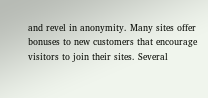and revel in anonymity. Many sites offer bonuses to new customers that encourage visitors to join their sites. Several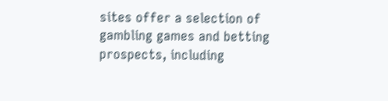sites offer a selection of gambling games and betting prospects, including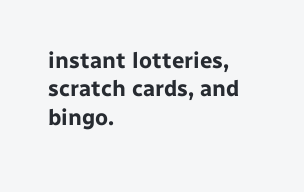instant lotteries, scratch cards, and bingo.